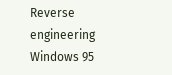Reverse engineering Windows 95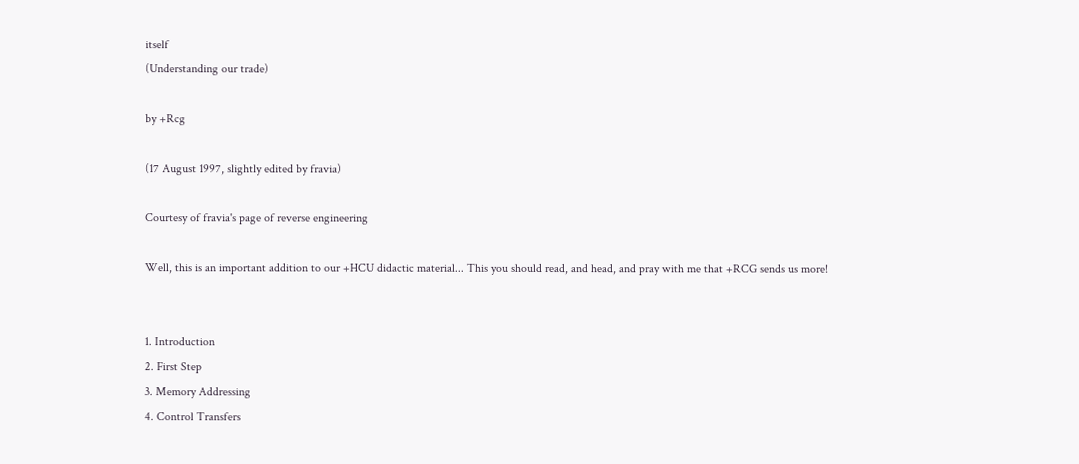itself
(Understanding our trade)

by +Rcg

(17 August 1997, slightly edited by fravia)

Courtesy of fravia's page of reverse engineering

Well, this is an important addition to our +HCU didactic material... This you should read, and head, and pray with me that +RCG sends us more!


1. Introduction
2. First Step
3. Memory Addressing
4. Control Transfers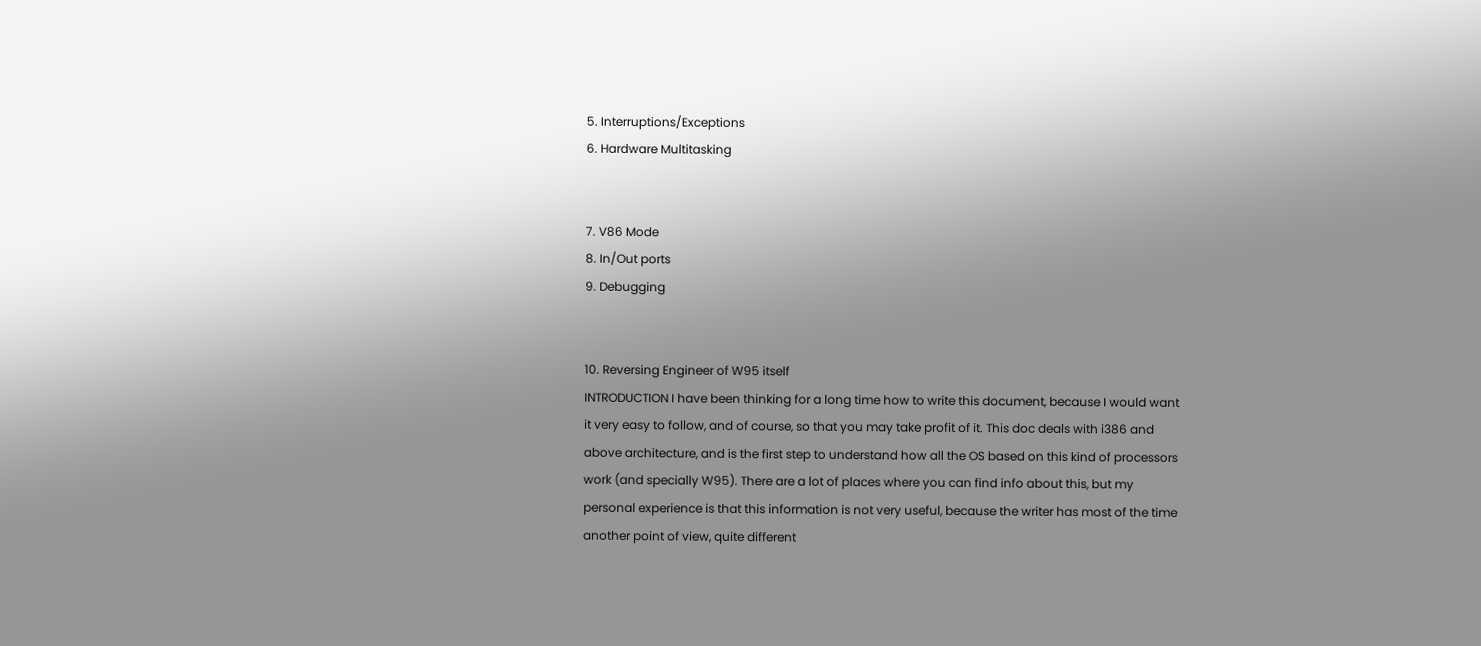5. Interruptions/Exceptions
6. Hardware Multitasking


7. V86 Mode
8. In/Out ports
9. Debugging


10. Reversing Engineer of W95 itself
INTRODUCTION I have been thinking for a long time how to write this document, because I would want it very easy to follow, and of course, so that you may take profit of it. This doc deals with i386 and above architecture, and is the first step to understand how all the OS based on this kind of processors work (and specially W95). There are a lot of places where you can find info about this, but my personal experience is that this information is not very useful, because the writer has most of the time another point of view, quite different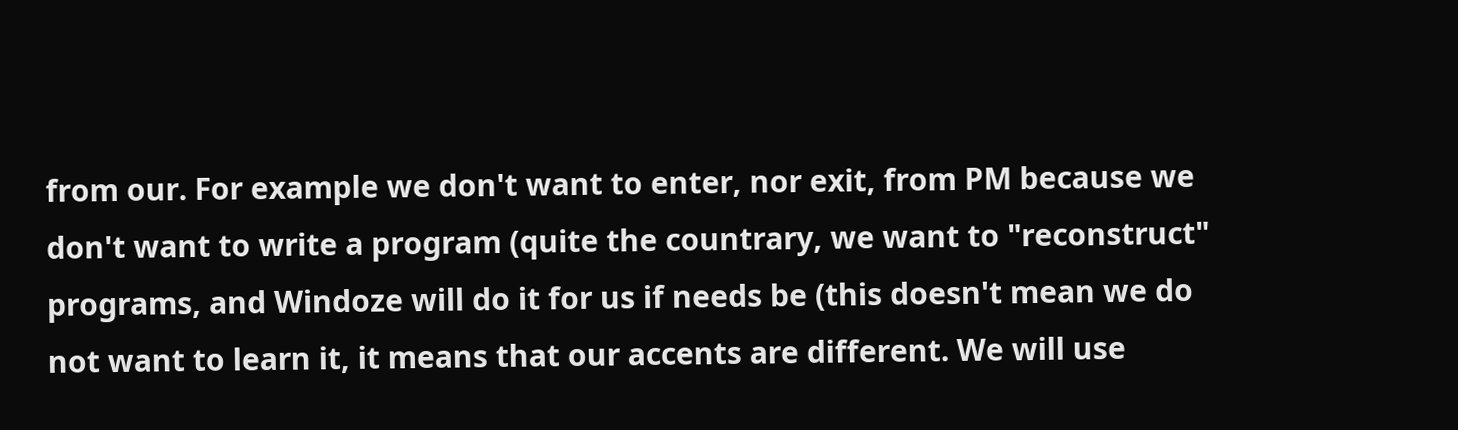from our. For example we don't want to enter, nor exit, from PM because we don't want to write a program (quite the countrary, we want to "reconstruct" programs, and Windoze will do it for us if needs be (this doesn't mean we do not want to learn it, it means that our accents are different. We will use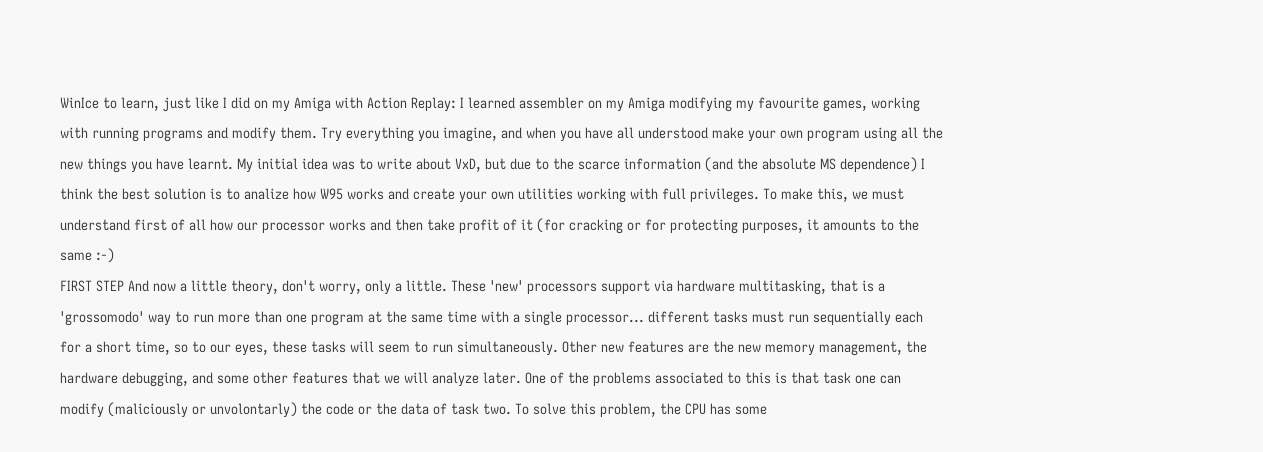WinIce to learn, just like I did on my Amiga with Action Replay: I learned assembler on my Amiga modifying my favourite games, working with running programs and modify them. Try everything you imagine, and when you have all understood make your own program using all the new things you have learnt. My initial idea was to write about VxD, but due to the scarce information (and the absolute MS dependence) I think the best solution is to analize how W95 works and create your own utilities working with full privileges. To make this, we must understand first of all how our processor works and then take profit of it (for cracking or for protecting purposes, it amounts to the same :-)
FIRST STEP And now a little theory, don't worry, only a little. These 'new' processors support via hardware multitasking, that is a 'grossomodo' way to run more than one program at the same time with a single processor... different tasks must run sequentially each for a short time, so to our eyes, these tasks will seem to run simultaneously. Other new features are the new memory management, the hardware debugging, and some other features that we will analyze later. One of the problems associated to this is that task one can modify (maliciously or unvolontarly) the code or the data of task two. To solve this problem, the CPU has some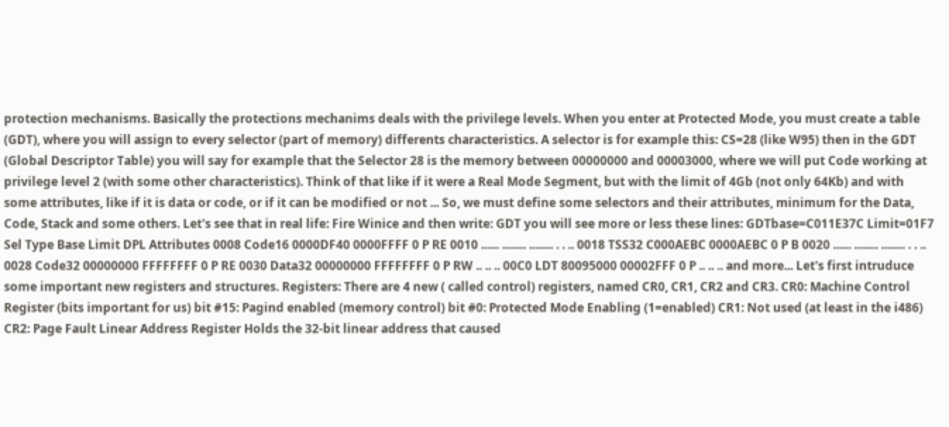protection mechanisms. Basically the protections mechanims deals with the privilege levels. When you enter at Protected Mode, you must create a table (GDT), where you will assign to every selector (part of memory) differents characteristics. A selector is for example this: CS=28 (like W95) then in the GDT (Global Descriptor Table) you will say for example that the Selector 28 is the memory between 00000000 and 00003000, where we will put Code working at privilege level 2 (with some other characteristics). Think of that like if it were a Real Mode Segment, but with the limit of 4Gb (not only 64Kb) and with some attributes, like if it is data or code, or if it can be modified or not ... So, we must define some selectors and their attributes, minimum for the Data, Code, Stack and some others. Let's see that in real life: Fire Winice and then write: GDT you will see more or less these lines: GDTbase=C011E37C Limit=01F7 Sel Type Base Limit DPL Attributes 0008 Code16 0000DF40 0000FFFF 0 P RE 0010 ...... ........ ........ . . .. 0018 TSS32 C000AEBC 0000AEBC 0 P B 0020 ...... ........ ........ . . .. 0028 Code32 00000000 FFFFFFFF 0 P RE 0030 Data32 00000000 FFFFFFFF 0 P RW .. .. .. 00C0 LDT 80095000 00002FFF 0 P .. .. .. and more... Let's first intruduce some important new registers and structures. Registers: There are 4 new ( called control) registers, named CR0, CR1, CR2 and CR3. CR0: Machine Control Register (bits important for us) bit #15: Pagind enabled (memory control) bit #0: Protected Mode Enabling (1=enabled) CR1: Not used (at least in the i486) CR2: Page Fault Linear Address Register Holds the 32-bit linear address that caused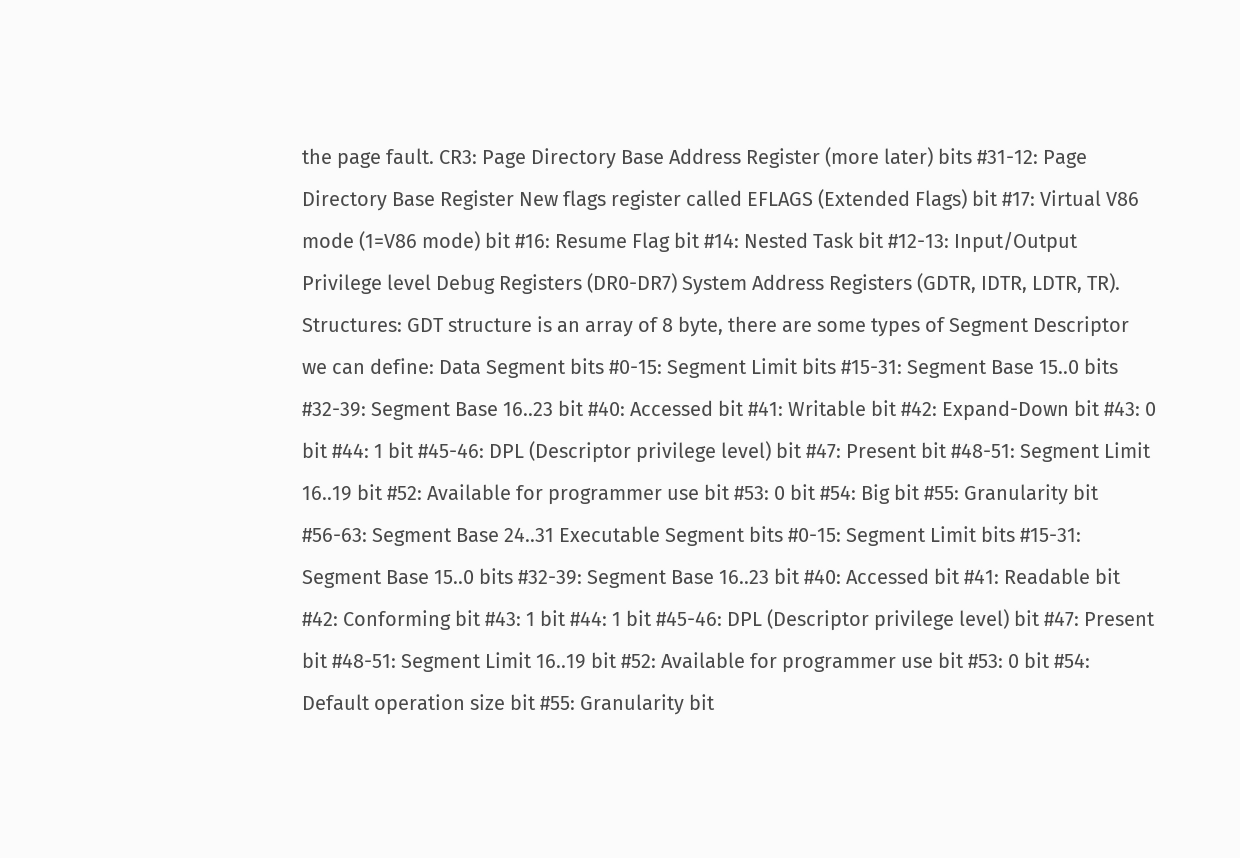the page fault. CR3: Page Directory Base Address Register (more later) bits #31-12: Page Directory Base Register New flags register called EFLAGS (Extended Flags) bit #17: Virtual V86 mode (1=V86 mode) bit #16: Resume Flag bit #14: Nested Task bit #12-13: Input/Output Privilege level Debug Registers (DR0-DR7) System Address Registers (GDTR, IDTR, LDTR, TR). Structures: GDT structure is an array of 8 byte, there are some types of Segment Descriptor we can define: Data Segment bits #0-15: Segment Limit bits #15-31: Segment Base 15..0 bits #32-39: Segment Base 16..23 bit #40: Accessed bit #41: Writable bit #42: Expand-Down bit #43: 0 bit #44: 1 bit #45-46: DPL (Descriptor privilege level) bit #47: Present bit #48-51: Segment Limit 16..19 bit #52: Available for programmer use bit #53: 0 bit #54: Big bit #55: Granularity bit #56-63: Segment Base 24..31 Executable Segment bits #0-15: Segment Limit bits #15-31: Segment Base 15..0 bits #32-39: Segment Base 16..23 bit #40: Accessed bit #41: Readable bit #42: Conforming bit #43: 1 bit #44: 1 bit #45-46: DPL (Descriptor privilege level) bit #47: Present bit #48-51: Segment Limit 16..19 bit #52: Available for programmer use bit #53: 0 bit #54: Default operation size bit #55: Granularity bit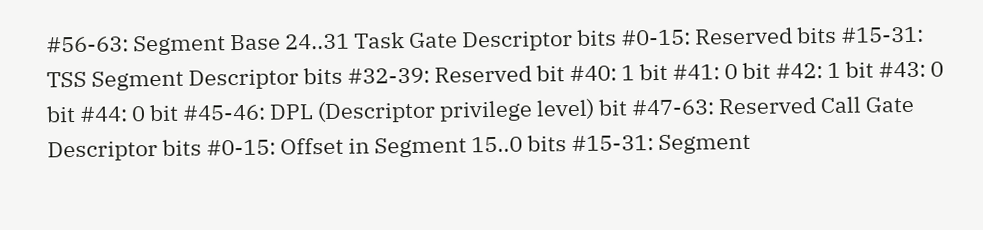#56-63: Segment Base 24..31 Task Gate Descriptor bits #0-15: Reserved bits #15-31: TSS Segment Descriptor bits #32-39: Reserved bit #40: 1 bit #41: 0 bit #42: 1 bit #43: 0 bit #44: 0 bit #45-46: DPL (Descriptor privilege level) bit #47-63: Reserved Call Gate Descriptor bits #0-15: Offset in Segment 15..0 bits #15-31: Segment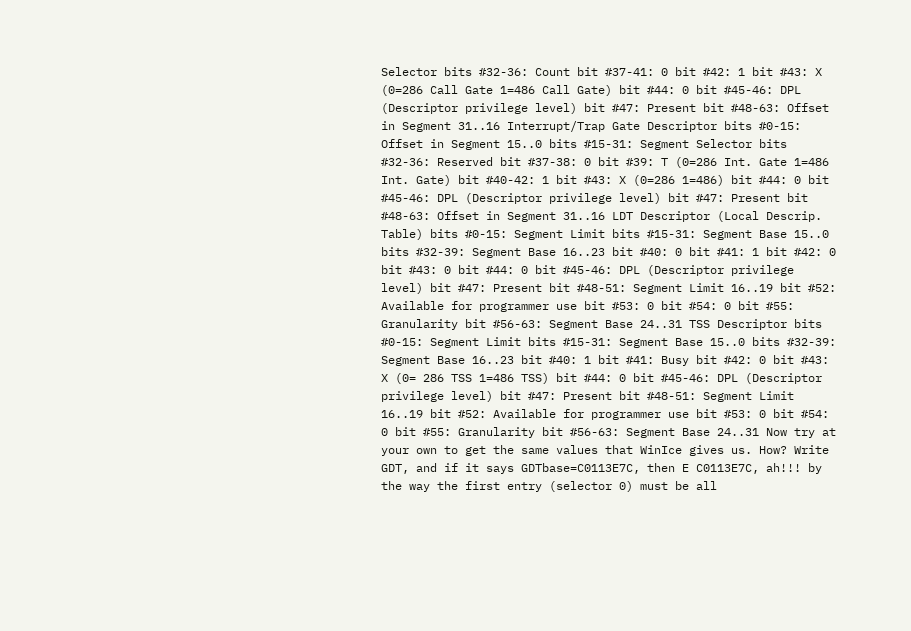Selector bits #32-36: Count bit #37-41: 0 bit #42: 1 bit #43: X (0=286 Call Gate 1=486 Call Gate) bit #44: 0 bit #45-46: DPL (Descriptor privilege level) bit #47: Present bit #48-63: Offset in Segment 31..16 Interrupt/Trap Gate Descriptor bits #0-15: Offset in Segment 15..0 bits #15-31: Segment Selector bits #32-36: Reserved bit #37-38: 0 bit #39: T (0=286 Int. Gate 1=486 Int. Gate) bit #40-42: 1 bit #43: X (0=286 1=486) bit #44: 0 bit #45-46: DPL (Descriptor privilege level) bit #47: Present bit #48-63: Offset in Segment 31..16 LDT Descriptor (Local Descrip. Table) bits #0-15: Segment Limit bits #15-31: Segment Base 15..0 bits #32-39: Segment Base 16..23 bit #40: 0 bit #41: 1 bit #42: 0 bit #43: 0 bit #44: 0 bit #45-46: DPL (Descriptor privilege level) bit #47: Present bit #48-51: Segment Limit 16..19 bit #52: Available for programmer use bit #53: 0 bit #54: 0 bit #55: Granularity bit #56-63: Segment Base 24..31 TSS Descriptor bits #0-15: Segment Limit bits #15-31: Segment Base 15..0 bits #32-39: Segment Base 16..23 bit #40: 1 bit #41: Busy bit #42: 0 bit #43: X (0= 286 TSS 1=486 TSS) bit #44: 0 bit #45-46: DPL (Descriptor privilege level) bit #47: Present bit #48-51: Segment Limit 16..19 bit #52: Available for programmer use bit #53: 0 bit #54: 0 bit #55: Granularity bit #56-63: Segment Base 24..31 Now try at your own to get the same values that WinIce gives us. How? Write GDT, and if it says GDTbase=C0113E7C, then E C0113E7C, ah!!! by the way the first entry (selector 0) must be all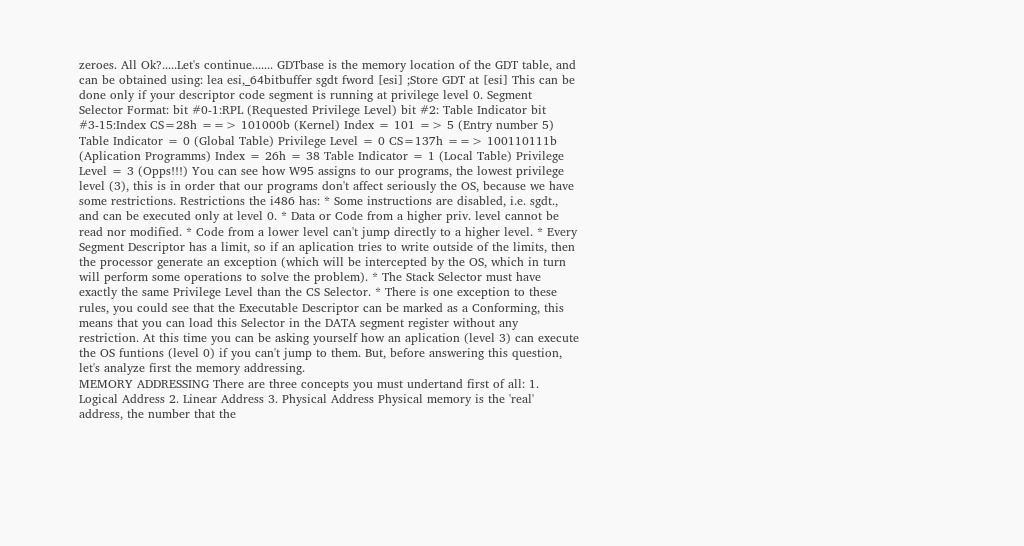zeroes. All Ok?.....Let's continue....... GDTbase is the memory location of the GDT table, and can be obtained using: lea esi,_64bitbuffer sgdt fword [esi] ;Store GDT at [esi] This can be done only if your descriptor code segment is running at privilege level 0. Segment Selector Format: bit #0-1:RPL (Requested Privilege Level) bit #2: Table Indicator bit #3-15:Index CS=28h ==> 101000b (Kernel) Index = 101 => 5 (Entry number 5) Table Indicator = 0 (Global Table) Privilege Level = 0 CS=137h ==> 100110111b (Aplication Programms) Index = 26h = 38 Table Indicator = 1 (Local Table) Privilege Level = 3 (Opps!!!) You can see how W95 assigns to our programs, the lowest privilege level (3), this is in order that our programs don't affect seriously the OS, because we have some restrictions. Restrictions the i486 has: * Some instructions are disabled, i.e. sgdt., and can be executed only at level 0. * Data or Code from a higher priv. level cannot be read nor modified. * Code from a lower level can't jump directly to a higher level. * Every Segment Descriptor has a limit, so if an aplication tries to write outside of the limits, then the processor generate an exception (which will be intercepted by the OS, which in turn will perform some operations to solve the problem). * The Stack Selector must have exactly the same Privilege Level than the CS Selector. * There is one exception to these rules, you could see that the Executable Descriptor can be marked as a Conforming, this means that you can load this Selector in the DATA segment register without any restriction. At this time you can be asking yourself how an aplication (level 3) can execute the OS funtions (level 0) if you can't jump to them. But, before answering this question, let's analyze first the memory addressing.
MEMORY ADDRESSING There are three concepts you must undertand first of all: 1. Logical Address 2. Linear Address 3. Physical Address Physical memory is the 'real' address, the number that the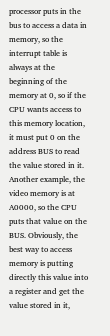processor puts in the bus to access a data in memory, so the interrupt table is always at the beginning of the memory at 0, so if the CPU wants access to this memory location, it must put 0 on the address BUS to read the value stored in it. Another example, the video memory is at A0000, so the CPU puts that value on the BUS. Obviously, the best way to access memory is putting directly this value into a register and get the value stored in it,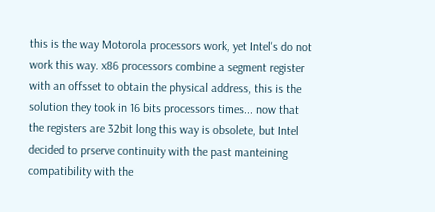this is the way Motorola processors work, yet Intel's do not work this way. x86 processors combine a segment register with an offsset to obtain the physical address, this is the solution they took in 16 bits processors times... now that the registers are 32bit long this way is obsolete, but Intel decided to prserve continuity with the past manteining compatibility with the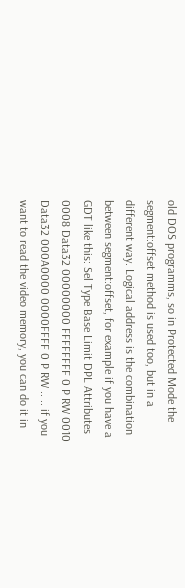old DOS programms, so in Protected Mode the segment:offset method is used too, but in a different way. Logical address is the combination between segment:offset, for example if you have a GDT like this: Sel Type Base Limit DPL Attributes 0008 Data32 00000000 FFFFFFFF 0 P RW 0010 Data32 000A0000 0000FFFF 0 P RW .. .. if you want to read the video memory, you can do it in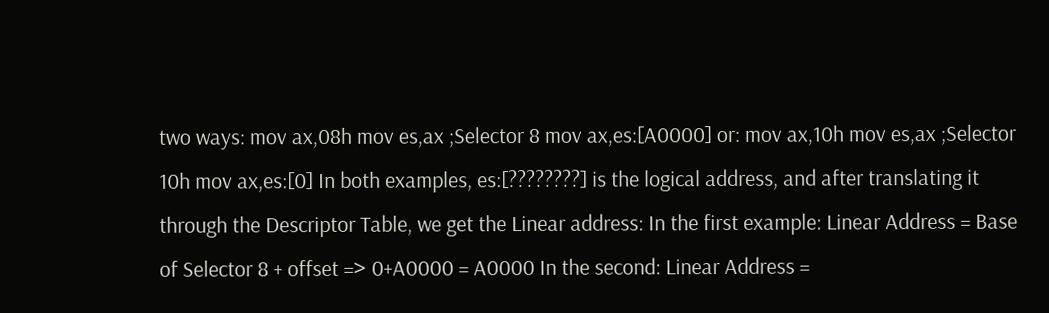two ways: mov ax,08h mov es,ax ;Selector 8 mov ax,es:[A0000] or: mov ax,10h mov es,ax ;Selector 10h mov ax,es:[0] In both examples, es:[????????] is the logical address, and after translating it through the Descriptor Table, we get the Linear address: In the first example: Linear Address = Base of Selector 8 + offset => 0+A0000 = A0000 In the second: Linear Address =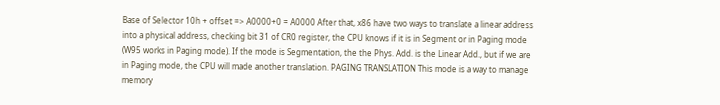Base of Selector 10h + offset => A0000+0 = A0000 After that, x86 have two ways to translate a linear address into a physical address, checking bit 31 of CR0 register, the CPU knows if it is in Segment or in Paging mode (W95 works in Paging mode). If the mode is Segmentation, the the Phys. Add. is the Linear Add., but if we are in Paging mode, the CPU will made another translation. PAGING TRANSLATION This mode is a way to manage memory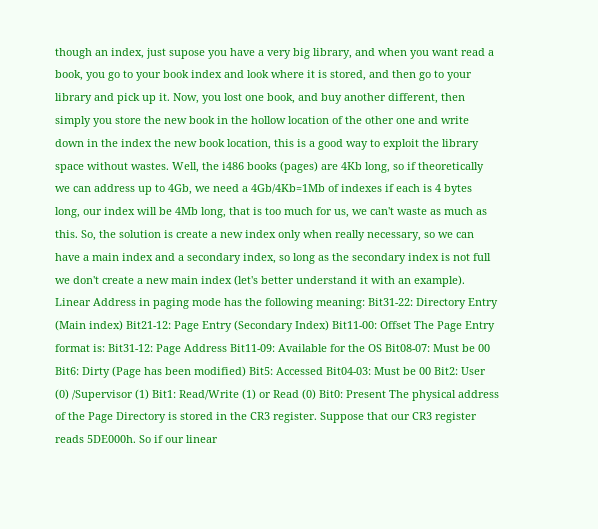though an index, just supose you have a very big library, and when you want read a book, you go to your book index and look where it is stored, and then go to your library and pick up it. Now, you lost one book, and buy another different, then simply you store the new book in the hollow location of the other one and write down in the index the new book location, this is a good way to exploit the library space without wastes. Well, the i486 books (pages) are 4Kb long, so if theoretically we can address up to 4Gb, we need a 4Gb/4Kb=1Mb of indexes if each is 4 bytes long, our index will be 4Mb long, that is too much for us, we can't waste as much as this. So, the solution is create a new index only when really necessary, so we can have a main index and a secondary index, so long as the secondary index is not full we don't create a new main index (let's better understand it with an example). Linear Address in paging mode has the following meaning: Bit31-22: Directory Entry (Main index) Bit21-12: Page Entry (Secondary Index) Bit11-00: Offset The Page Entry format is: Bit31-12: Page Address Bit11-09: Available for the OS Bit08-07: Must be 00 Bit6: Dirty (Page has been modified) Bit5: Accessed Bit04-03: Must be 00 Bit2: User (0) /Supervisor (1) Bit1: Read/Write (1) or Read (0) Bit0: Present The physical address of the Page Directory is stored in the CR3 register. Suppose that our CR3 register reads 5DE000h. So if our linear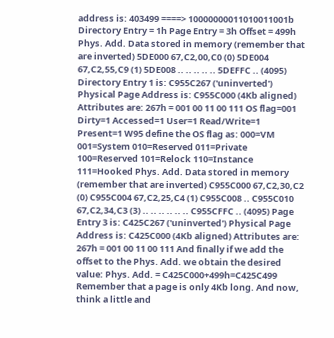address is: 403499 ====> 10000000011010011001b Directory Entry = 1h Page Entry = 3h Offset = 499h Phys. Add. Data stored in memory (remember that are inverted) 5DE000 67,C2,00,C0 (0) 5DE004 67,C2,55,C9 (1) 5DE008 .. .. .. .. .. 5DEFFC .. (4095) Directory Entry 1 is: C955C267 ('uninverted') Physical Page Address is: C955C000 (4Kb aligned) Attributes are: 267h = 001 00 11 00 111 OS flag=001 Dirty=1 Accessed=1 User=1 Read/Write=1 Present=1 W95 define the OS flag as: 000=VM 001=System 010=Reserved 011=Private 100=Reserved 101=Relock 110=Instance 111=Hooked Phys. Add. Data stored in memory (remember that are inverted) C955C000 67,C2,30,C2 (0) C955C004 67,C2,25,C4 (1) C955C008 .. C955C010 67,C2,34,C3 (3) .. .. .. .. .. .. C955CFFC .. (4095) Page Entry 3 is: C425C267 ('uninverted') Physical Page Address is: C425C000 (4Kb aligned) Attributes are: 267h = 001 00 11 00 111 And finally if we add the offset to the Phys. Add. we obtain the desired value: Phys. Add. = C425C000+499h=C425C499 Remember that a page is only 4Kb long. And now, think a little and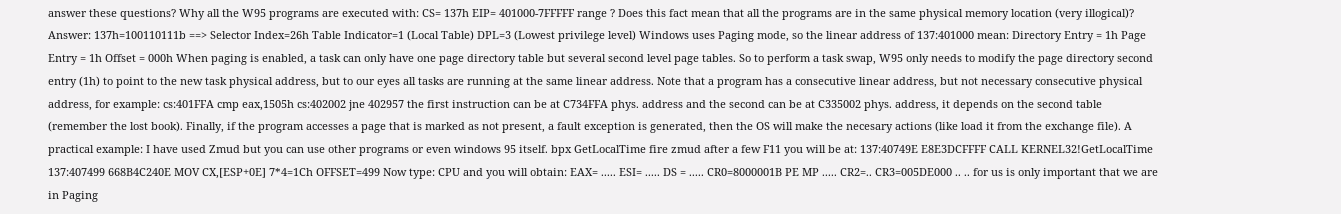answer these questions? Why all the W95 programs are executed with: CS= 137h EIP= 401000-7FFFFF range ? Does this fact mean that all the programs are in the same physical memory location (very illogical)? Answer: 137h=100110111b ==> Selector Index=26h Table Indicator=1 (Local Table) DPL=3 (Lowest privilege level) Windows uses Paging mode, so the linear address of 137:401000 mean: Directory Entry = 1h Page Entry = 1h Offset = 000h When paging is enabled, a task can only have one page directory table but several second level page tables. So to perform a task swap, W95 only needs to modify the page directory second entry (1h) to point to the new task physical address, but to our eyes all tasks are running at the same linear address. Note that a program has a consecutive linear address, but not necessary consecutive physical address, for example: cs:401FFA cmp eax,1505h cs:402002 jne 402957 the first instruction can be at C734FFA phys. address and the second can be at C335002 phys. address, it depends on the second table (remember the lost book). Finally, if the program accesses a page that is marked as not present, a fault exception is generated, then the OS will make the necesary actions (like load it from the exchange file). A practical example: I have used Zmud but you can use other programs or even windows 95 itself. bpx GetLocalTime fire zmud after a few F11 you will be at: 137:40749E E8E3DCFFFF CALL KERNEL32!GetLocalTime 137:407499 668B4C240E MOV CX,[ESP+0E] 7*4=1Ch OFFSET=499 Now type: CPU and you will obtain: EAX= ..... ESI= ..... DS = ..... CR0=8000001B PE MP ..... CR2=.. CR3=005DE000 .. .. for us is only important that we are in Paging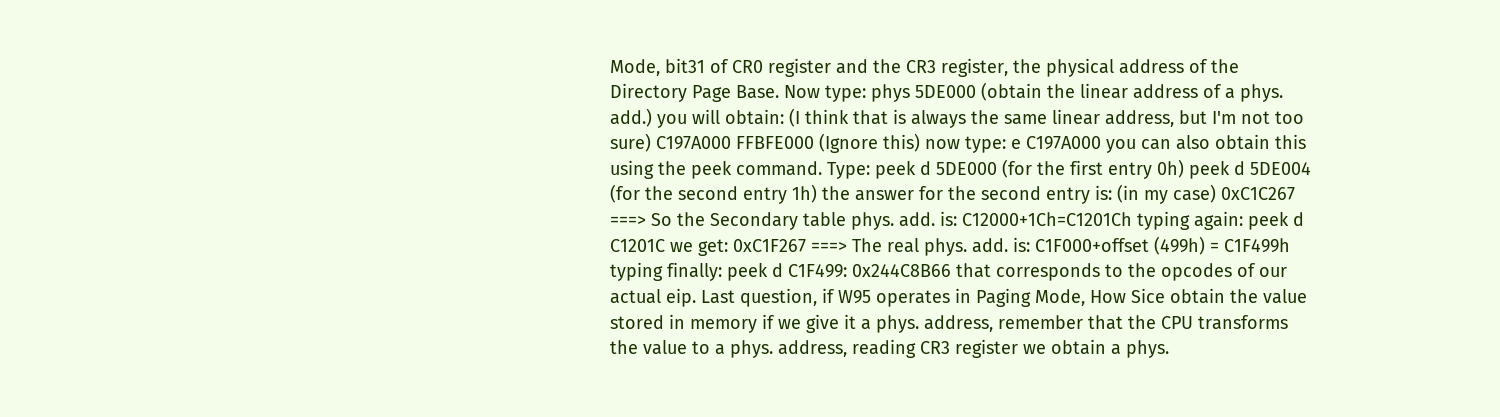Mode, bit31 of CR0 register and the CR3 register, the physical address of the Directory Page Base. Now type: phys 5DE000 (obtain the linear address of a phys. add.) you will obtain: (I think that is always the same linear address, but I'm not too sure) C197A000 FFBFE000 (Ignore this) now type: e C197A000 you can also obtain this using the peek command. Type: peek d 5DE000 (for the first entry 0h) peek d 5DE004 (for the second entry 1h) the answer for the second entry is: (in my case) 0xC1C267 ===> So the Secondary table phys. add. is: C12000+1Ch=C1201Ch typing again: peek d C1201C we get: 0xC1F267 ===> The real phys. add. is: C1F000+offset (499h) = C1F499h typing finally: peek d C1F499: 0x244C8B66 that corresponds to the opcodes of our actual eip. Last question, if W95 operates in Paging Mode, How Sice obtain the value stored in memory if we give it a phys. address, remember that the CPU transforms the value to a phys. address, reading CR3 register we obtain a phys.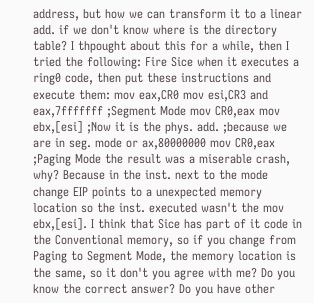address, but how we can transform it to a linear add. if we don't know where is the directory table? I thpought about this for a while, then I tried the following: Fire Sice when it executes a ring0 code, then put these instructions and execute them: mov eax,CR0 mov esi,CR3 and eax,7fffffff ;Segment Mode mov CR0,eax mov ebx,[esi] ;Now it is the phys. add. ;because we are in seg. mode or ax,80000000 mov CR0,eax ;Paging Mode the result was a miserable crash, why? Because in the inst. next to the mode change EIP points to a unexpected memory location so the inst. executed wasn't the mov ebx,[esi]. I think that Sice has part of it code in the Conventional memory, so if you change from Paging to Segment Mode, the memory location is the same, so it don't you agree with me? Do you know the correct answer? Do you have other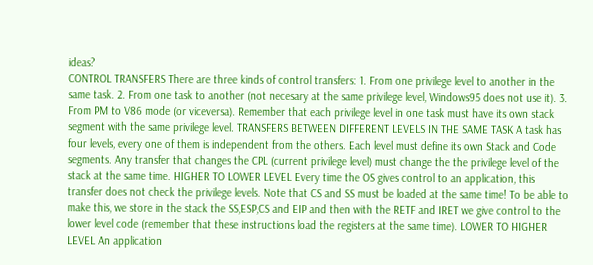ideas?
CONTROL TRANSFERS There are three kinds of control transfers: 1. From one privilege level to another in the same task. 2. From one task to another (not necesary at the same privilege level, Windows95 does not use it). 3. From PM to V86 mode (or viceversa). Remember that each privilege level in one task must have its own stack segment with the same privilege level. TRANSFERS BETWEEN DIFFERENT LEVELS IN THE SAME TASK A task has four levels, every one of them is independent from the others. Each level must define its own Stack and Code segments. Any transfer that changes the CPL (current privilege level) must change the the privilege level of the stack at the same time. HIGHER TO LOWER LEVEL Every time the OS gives control to an application, this transfer does not check the privilege levels. Note that CS and SS must be loaded at the same time! To be able to make this, we store in the stack the SS,ESP,CS and EIP and then with the RETF and IRET we give control to the lower level code (remember that these instructions load the registers at the same time). LOWER TO HIGHER LEVEL An application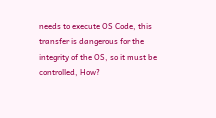needs to execute OS Code, this transfer is dangerous for the integrity of the OS, so it must be controlled, How?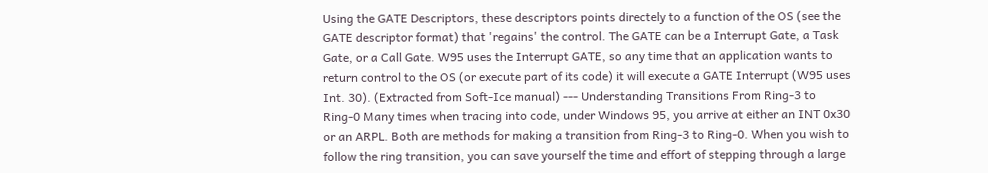Using the GATE Descriptors, these descriptors points directely to a function of the OS (see the GATE descriptor format) that 'regains' the control. The GATE can be a Interrupt Gate, a Task Gate, or a Call Gate. W95 uses the Interrupt GATE, so any time that an application wants to return control to the OS (or execute part of its code) it will execute a GATE Interrupt (W95 uses Int. 30). (Extracted from Soft-Ice manual) --- Understanding Transitions From Ring-3 to Ring-0 Many times when tracing into code, under Windows 95, you arrive at either an INT 0x30 or an ARPL. Both are methods for making a transition from Ring-3 to Ring-0. When you wish to follow the ring transition, you can save yourself the time and effort of stepping through a large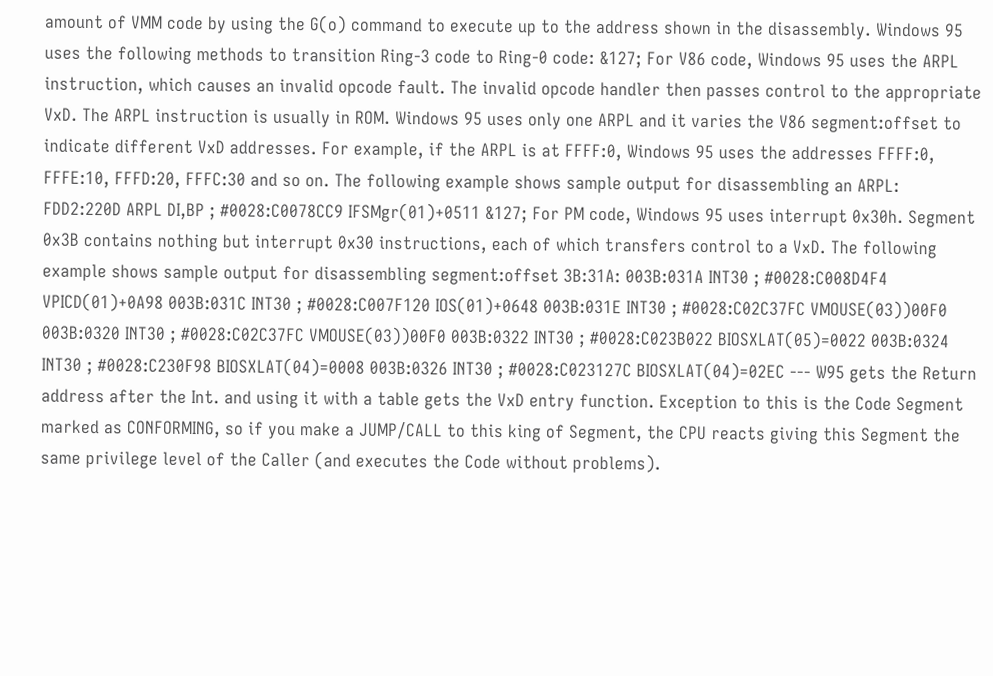amount of VMM code by using the G(o) command to execute up to the address shown in the disassembly. Windows 95 uses the following methods to transition Ring-3 code to Ring-0 code: &127; For V86 code, Windows 95 uses the ARPL instruction, which causes an invalid opcode fault. The invalid opcode handler then passes control to the appropriate VxD. The ARPL instruction is usually in ROM. Windows 95 uses only one ARPL and it varies the V86 segment:offset to indicate different VxD addresses. For example, if the ARPL is at FFFF:0, Windows 95 uses the addresses FFFF:0, FFFE:10, FFFD:20, FFFC:30 and so on. The following example shows sample output for disassembling an ARPL: FDD2:220D ARPL DI,BP ; #0028:C0078CC9 IFSMgr(01)+0511 &127; For PM code, Windows 95 uses interrupt 0x30h. Segment 0x3B contains nothing but interrupt 0x30 instructions, each of which transfers control to a VxD. The following example shows sample output for disassembling segment:offset 3B:31A: 003B:031A INT30 ; #0028:C008D4F4 VPICD(01)+0A98 003B:031C INT30 ; #0028:C007F120 IOS(01)+0648 003B:031E INT30 ; #0028:C02C37FC VMOUSE(03))00F0 003B:0320 INT30 ; #0028:C02C37FC VMOUSE(03))00F0 003B:0322 INT30 ; #0028:C023B022 BIOSXLAT(05)=0022 003B:0324 INT30 ; #0028:C230F98 BIOSXLAT(04)=0008 003B:0326 INT30 ; #0028:C023127C BIOSXLAT(04)=02EC --- W95 gets the Return address after the Int. and using it with a table gets the VxD entry function. Exception to this is the Code Segment marked as CONFORMING, so if you make a JUMP/CALL to this king of Segment, the CPU reacts giving this Segment the same privilege level of the Caller (and executes the Code without problems).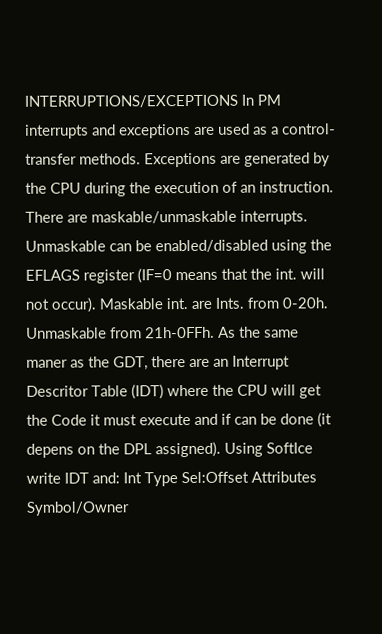INTERRUPTIONS/EXCEPTIONS In PM interrupts and exceptions are used as a control-transfer methods. Exceptions are generated by the CPU during the execution of an instruction. There are maskable/unmaskable interrupts. Unmaskable can be enabled/disabled using the EFLAGS register (IF=0 means that the int. will not occur). Maskable int. are Ints. from 0-20h. Unmaskable from 21h-0FFh. As the same maner as the GDT, there are an Interrupt Descritor Table (IDT) where the CPU will get the Code it must execute and if can be done (it depens on the DPL assigned). Using SoftIce write IDT and: Int Type Sel:Offset Attributes Symbol/Owner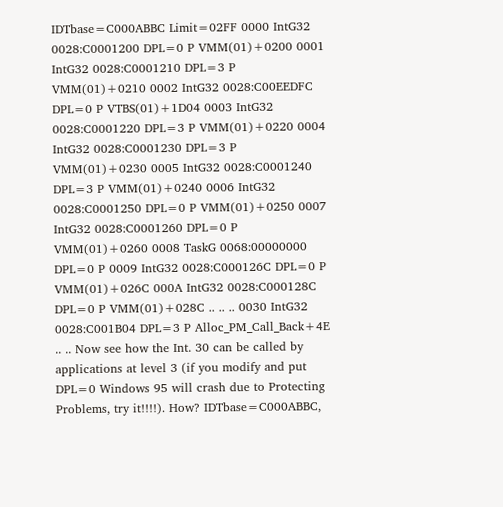IDTbase=C000ABBC Limit=02FF 0000 IntG32 0028:C0001200 DPL=0 P VMM(01)+0200 0001 IntG32 0028:C0001210 DPL=3 P VMM(01)+0210 0002 IntG32 0028:C00EEDFC DPL=0 P VTBS(01)+1D04 0003 IntG32 0028:C0001220 DPL=3 P VMM(01)+0220 0004 IntG32 0028:C0001230 DPL=3 P VMM(01)+0230 0005 IntG32 0028:C0001240 DPL=3 P VMM(01)+0240 0006 IntG32 0028:C0001250 DPL=0 P VMM(01)+0250 0007 IntG32 0028:C0001260 DPL=0 P VMM(01)+0260 0008 TaskG 0068:00000000 DPL=0 P 0009 IntG32 0028:C000126C DPL=0 P VMM(01)+026C 000A IntG32 0028:C000128C DPL=0 P VMM(01)+028C .. .. .. 0030 IntG32 0028:C001B04 DPL=3 P Alloc_PM_Call_Back+4E .. .. Now see how the Int. 30 can be called by applications at level 3 (if you modify and put DPL=0 Windows 95 will crash due to Protecting Problems, try it!!!!). How? IDTbase=C000ABBC,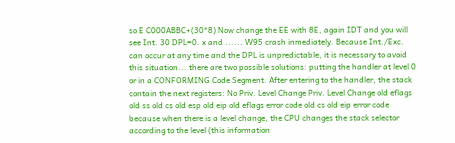so E C000ABBC+(30*8) Now change the EE with 8E, again IDT and you will see Int. 30 DPL=0. x and ...... W95 crash inmediately. Because Int./Exc. can occur at any time and the DPL is unpredictable, it is necessary to avoid this situation... there are two possible solutions: putting the handler at level 0 or in a CONFORMING Code Segment. After entering to the handler, the stack contain the next registers: No Priv. Level Change Priv. Level Change old eflags old ss old cs old esp old eip old eflags error code old cs old eip error code because when there is a level change, the CPU changes the stack selector according to the level (this information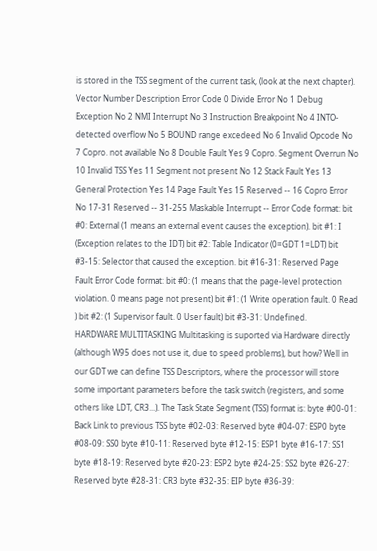is stored in the TSS segment of the current task, (look at the next chapter). Vector Number Description Error Code 0 Divide Error No 1 Debug Exception No 2 NMI Interrupt No 3 Instruction Breakpoint No 4 INTO-detected overflow No 5 BOUND range excedeed No 6 Invalid Opcode No 7 Copro. not available No 8 Double Fault Yes 9 Copro. Segment Overrun No 10 Invalid TSS Yes 11 Segment not present No 12 Stack Fault Yes 13 General Protection Yes 14 Page Fault Yes 15 Reserved -- 16 Copro Error No 17-31 Reserved -- 31-255 Maskable Interrupt -- Error Code format: bit #0: External (1 means an external event causes the exception). bit #1: I (Exception relates to the IDT) bit #2: Table Indicator (0=GDT 1=LDT) bit #3-15: Selector that caused the exception. bit #16-31: Reserved Page Fault Error Code format: bit #0: (1 means that the page-level protection violation. 0 means page not present) bit #1: (1 Write operation fault. 0 Read ) bit #2: (1 Supervisor fault. 0 User fault) bit #3-31: Undefined.
HARDWARE MULTITASKING Multitasking is suported via Hardware directly (although W95 does not use it, due to speed problems), but how? Well in our GDT we can define TSS Descriptors, where the processor will store some important parameters before the task switch (registers, and some others like LDT, CR3...). The Task State Segment (TSS) format is: byte #00-01: Back Link to previous TSS byte #02-03: Reserved byte #04-07: ESP0 byte #08-09: SS0 byte #10-11: Reserved byte #12-15: ESP1 byte #16-17: SS1 byte #18-19: Reserved byte #20-23: ESP2 byte #24-25: SS2 byte #26-27: Reserved byte #28-31: CR3 byte #32-35: EIP byte #36-39: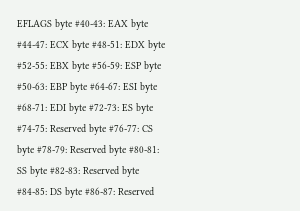EFLAGS byte #40-43: EAX byte #44-47: ECX byte #48-51: EDX byte #52-55: EBX byte #56-59: ESP byte #50-63: EBP byte #64-67: ESI byte #68-71: EDI byte #72-73: ES byte #74-75: Reserved byte #76-77: CS byte #78-79: Reserved byte #80-81: SS byte #82-83: Reserved byte #84-85: DS byte #86-87: Reserved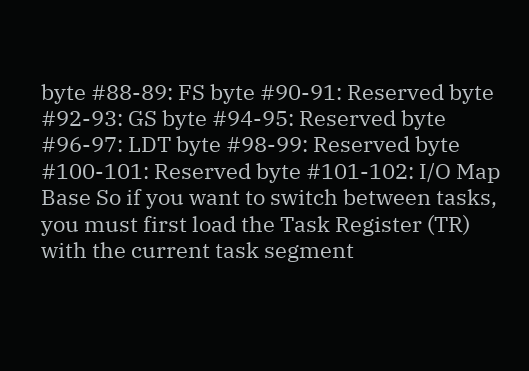byte #88-89: FS byte #90-91: Reserved byte #92-93: GS byte #94-95: Reserved byte #96-97: LDT byte #98-99: Reserved byte #100-101: Reserved byte #101-102: I/O Map Base So if you want to switch between tasks, you must first load the Task Register (TR) with the current task segment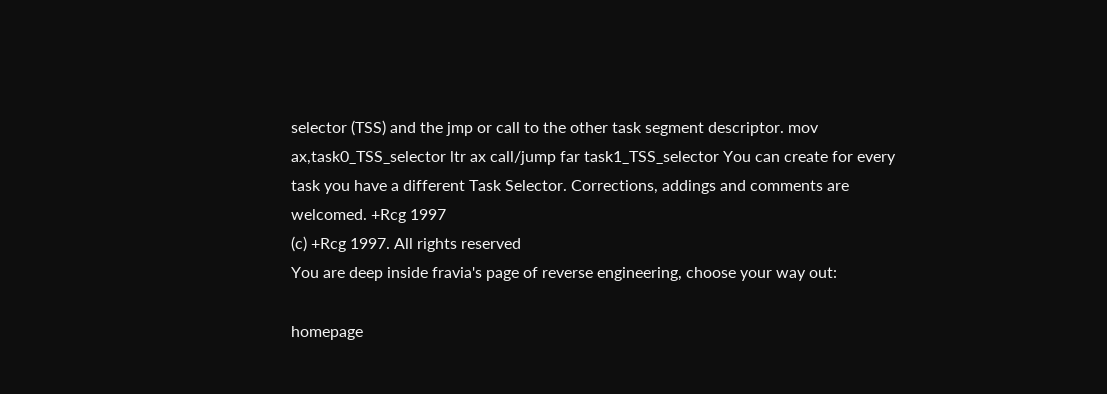selector (TSS) and the jmp or call to the other task segment descriptor. mov ax,task0_TSS_selector ltr ax call/jump far task1_TSS_selector You can create for every task you have a different Task Selector. Corrections, addings and comments are welcomed. +Rcg 1997
(c) +Rcg 1997. All rights reserved
You are deep inside fravia's page of reverse engineering, choose your way out:

homepage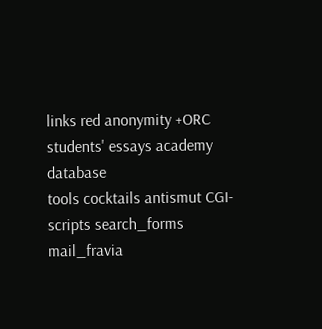links red anonymity +ORC students' essays academy database
tools cocktails antismut CGI-scripts search_forms mail_fravia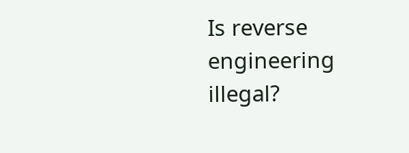Is reverse engineering illegal?